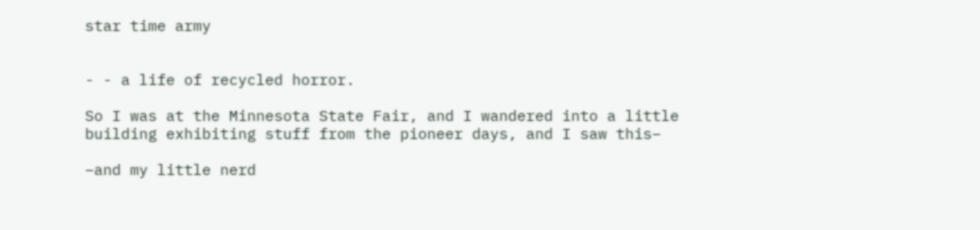star time army


- - a life of recycled horror.

So I was at the Minnesota State Fair, and I wandered into a little building exhibiting stuff from the pioneer days, and I saw this–

–and my little nerd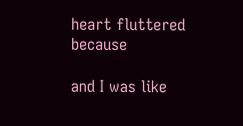heart fluttered because

and I was like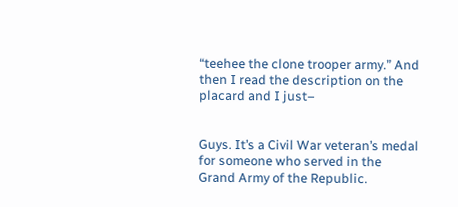“teehee the clone trooper army.” And then I read the description on the placard and I just–


Guys. It’s a Civil War veteran’s medal for someone who served in the Grand Army of the Republic.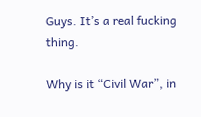Guys. It’s a real fucking thing.

Why is it “Civil War”, in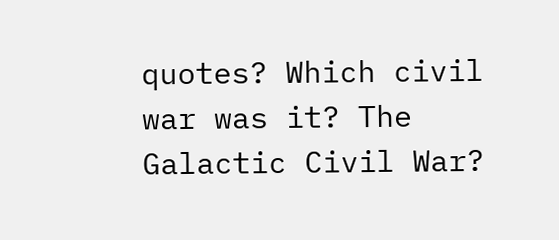quotes? Which civil war was it? The Galactic Civil War?